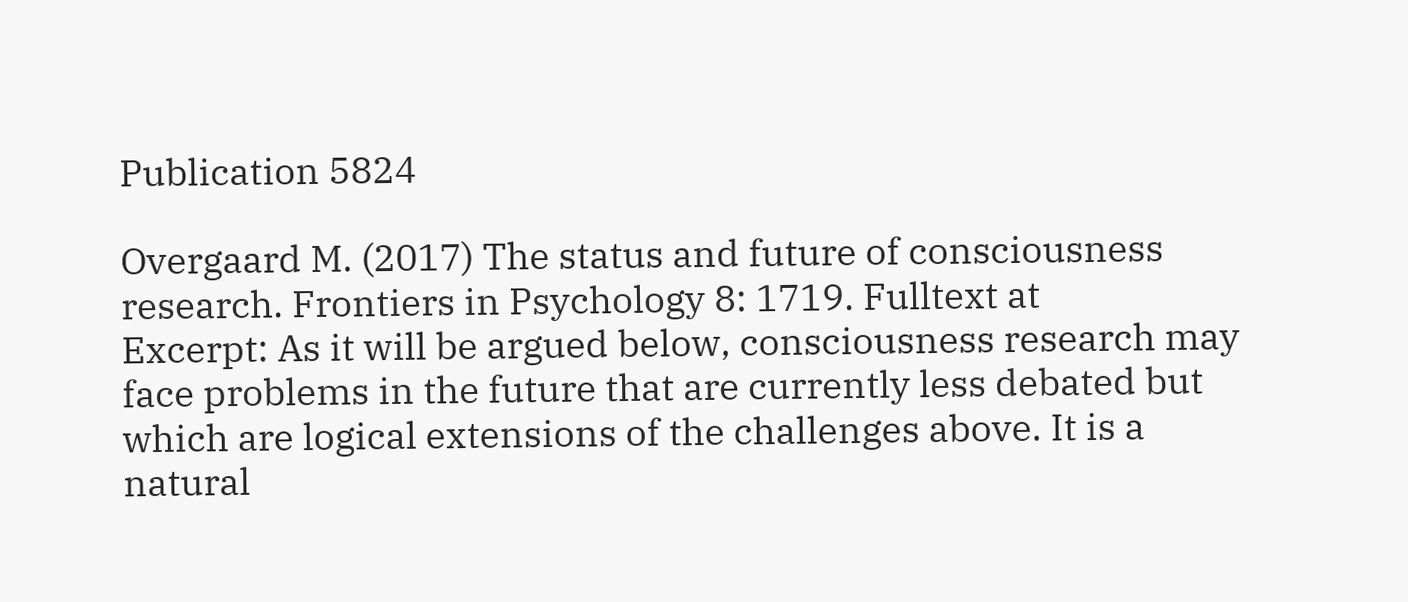Publication 5824

Overgaard M. (2017) The status and future of consciousness research. Frontiers in Psychology 8: 1719. Fulltext at
Excerpt: As it will be argued below, consciousness research may face problems in the future that are currently less debated but which are logical extensions of the challenges above. It is a natural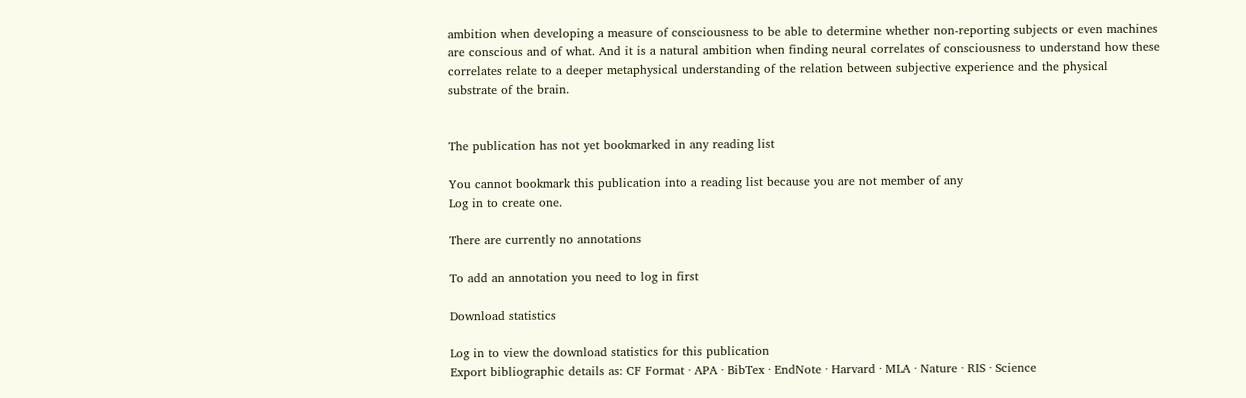ambition when developing a measure of consciousness to be able to determine whether non-reporting subjects or even machines are conscious and of what. And it is a natural ambition when finding neural correlates of consciousness to understand how these correlates relate to a deeper metaphysical understanding of the relation between subjective experience and the physical substrate of the brain.


The publication has not yet bookmarked in any reading list

You cannot bookmark this publication into a reading list because you are not member of any
Log in to create one.

There are currently no annotations

To add an annotation you need to log in first

Download statistics

Log in to view the download statistics for this publication
Export bibliographic details as: CF Format · APA · BibTex · EndNote · Harvard · MLA · Nature · RIS · Science